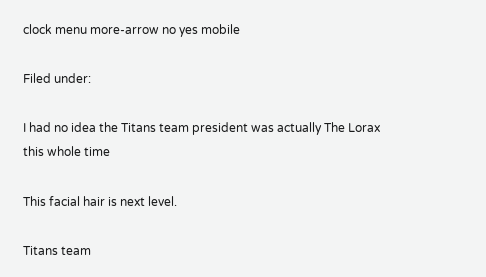clock menu more-arrow no yes mobile

Filed under:

I had no idea the Titans team president was actually The Lorax this whole time

This facial hair is next level.

Titans team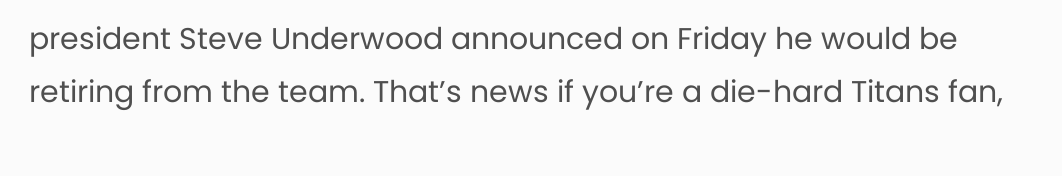president Steve Underwood announced on Friday he would be retiring from the team. That’s news if you’re a die-hard Titans fan,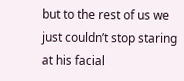but to the rest of us we just couldn’t stop staring at his facial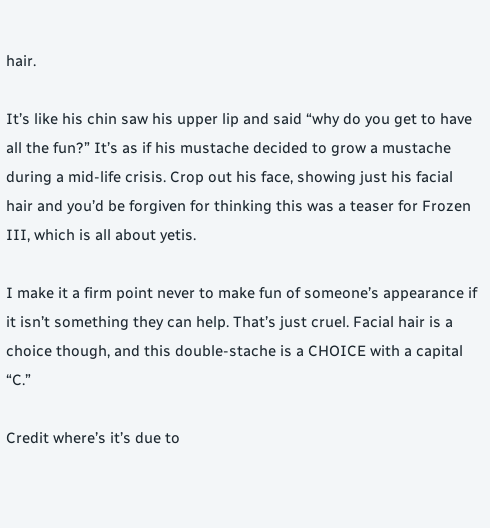hair.

It’s like his chin saw his upper lip and said “why do you get to have all the fun?” It’s as if his mustache decided to grow a mustache during a mid-life crisis. Crop out his face, showing just his facial hair and you’d be forgiven for thinking this was a teaser for Frozen III, which is all about yetis.

I make it a firm point never to make fun of someone’s appearance if it isn’t something they can help. That’s just cruel. Facial hair is a choice though, and this double-stache is a CHOICE with a capital “C.”

Credit where’s it’s due to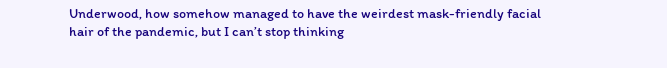Underwood, how somehow managed to have the weirdest mask-friendly facial hair of the pandemic, but I can’t stop thinking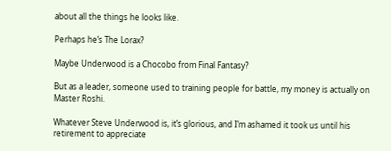about all the things he looks like.

Perhaps he’s The Lorax?

Maybe Underwood is a Chocobo from Final Fantasy?

But as a leader, someone used to training people for battle, my money is actually on Master Roshi.

Whatever Steve Underwood is, it’s glorious, and I’m ashamed it took us until his retirement to appreciate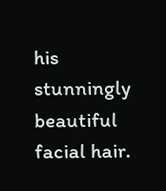his stunningly beautiful facial hair.